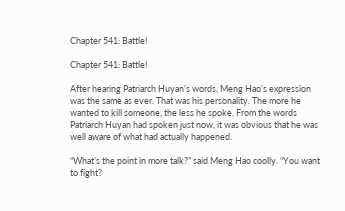Chapter 541: Battle!

Chapter 541: Battle!

After hearing Patriarch Huyan’s words, Meng Hao’s expression was the same as ever. That was his personality. The more he wanted to kill someone, the less he spoke. From the words Patriarch Huyan had spoken just now, it was obvious that he was well aware of what had actually happened.

“What’s the point in more talk?” said Meng Hao coolly. “You want to fight?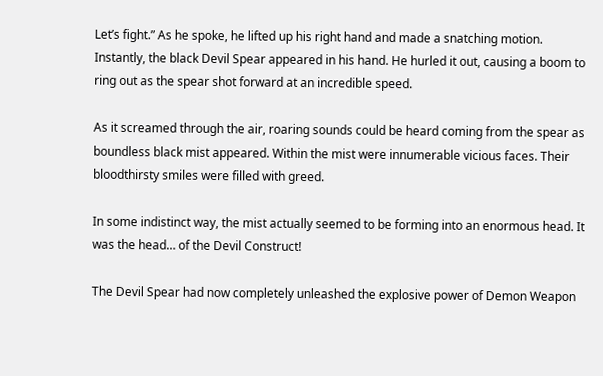Let’s fight.” As he spoke, he lifted up his right hand and made a snatching motion. Instantly, the black Devil Spear appeared in his hand. He hurled it out, causing a boom to ring out as the spear shot forward at an incredible speed.

As it screamed through the air, roaring sounds could be heard coming from the spear as boundless black mist appeared. Within the mist were innumerable vicious faces. Their bloodthirsty smiles were filled with greed.

In some indistinct way, the mist actually seemed to be forming into an enormous head. It was the head… of the Devil Construct!

The Devil Spear had now completely unleashed the explosive power of Demon Weapon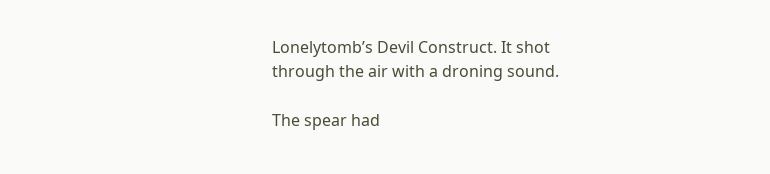Lonelytomb’s Devil Construct. It shot through the air with a droning sound.

The spear had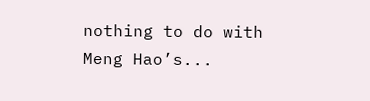nothing to do with Meng Hao’s...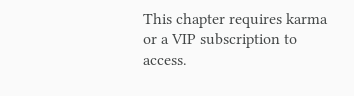This chapter requires karma or a VIP subscription to access.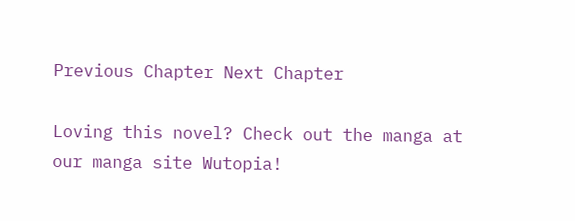Previous Chapter Next Chapter

Loving this novel? Check out the manga at our manga site Wutopia!